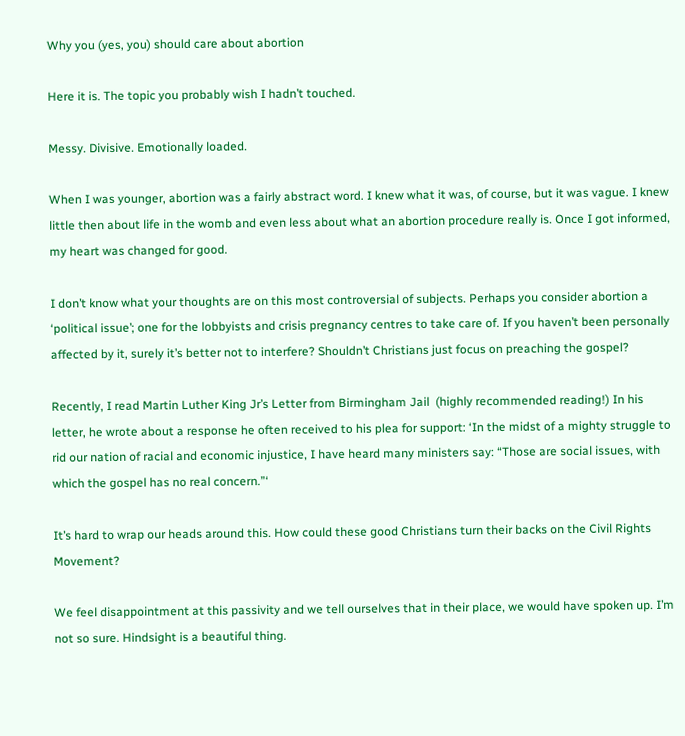Why you (yes, you) should care about abortion

Here it is. The topic you probably wish I hadn’t touched.

Messy. Divisive. Emotionally loaded.

When I was younger, abortion was a fairly abstract word. I knew what it was, of course, but it was vague. I knew little then about life in the womb and even less about what an abortion procedure really is. Once I got informed, my heart was changed for good.

I don’t know what your thoughts are on this most controversial of subjects. Perhaps you consider abortion a ‘political issue’; one for the lobbyists and crisis pregnancy centres to take care of. If you haven’t been personally affected by it, surely it’s better not to interfere? Shouldn’t Christians just focus on preaching the gospel?

Recently, I read Martin Luther King Jr’s Letter from Birmingham Jail  (highly recommended reading!) In his letter, he wrote about a response he often received to his plea for support: ‘In the midst of a mighty struggle to rid our nation of racial and economic injustice, I have heard many ministers say: “Those are social issues, with which the gospel has no real concern.”‘

It’s hard to wrap our heads around this. How could these good Christians turn their backs on the Civil Rights Movement?

We feel disappointment at this passivity and we tell ourselves that in their place, we would have spoken up. I’m not so sure. Hindsight is a beautiful thing.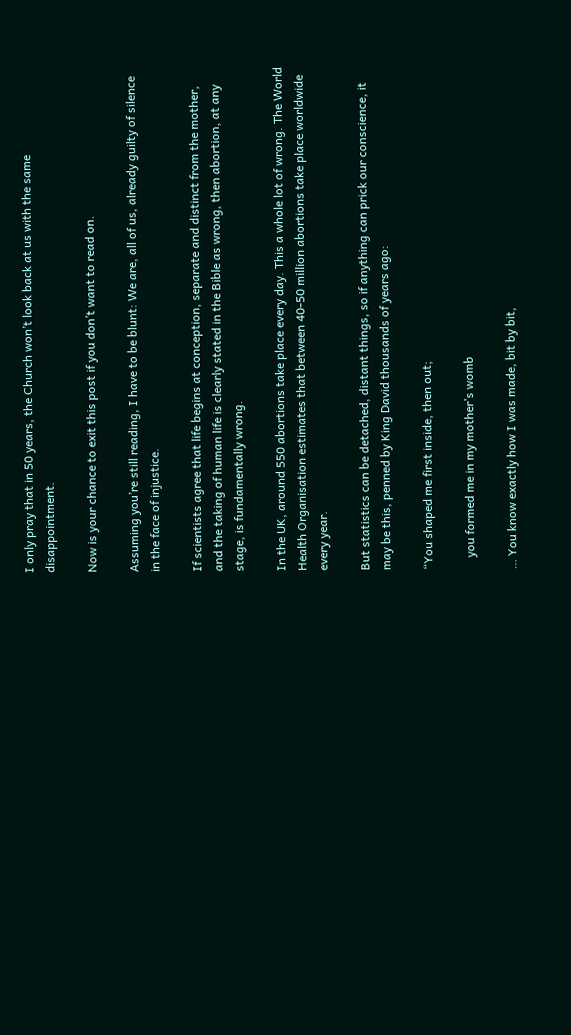I only pray that in 50 years, the Church won’t look back at us with the same disappointment.

Now is your chance to exit this post if you don’t want to read on.

Assuming you’re still reading, I have to be blunt: We are, all of us, already guilty of silence in the face of injustice.

If scientists agree that life begins at conception, separate and distinct from the mother, and the taking of human life is clearly stated in the Bible as wrong, then abortion, at any stage, is fundamentally wrong.

In the UK, around 550 abortions take place every day. This a whole lot of wrong. The World Health Organisation estimates that between 40-50 million abortions take place worldwide every year.

But statistics can be detached, distant things, so if anything can prick our conscience, it may be this, penned by King David thousands of years ago:

“You shaped me first inside, then out;

    you formed me in my mother’s womb

… You know exactly how I was made, bit by bit,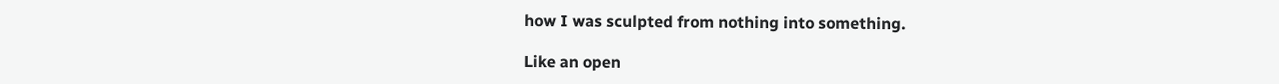how I was sculpted from nothing into something.

Like an open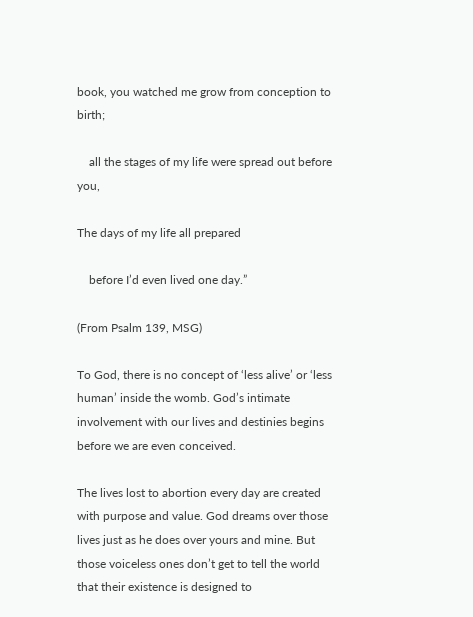book, you watched me grow from conception to birth;

    all the stages of my life were spread out before you,

The days of my life all prepared

    before I’d even lived one day.”

(From Psalm 139, MSG)

To God, there is no concept of ‘less alive’ or ‘less human’ inside the womb. God’s intimate involvement with our lives and destinies begins before we are even conceived.

The lives lost to abortion every day are created with purpose and value. God dreams over those lives just as he does over yours and mine. But those voiceless ones don’t get to tell the world that their existence is designed to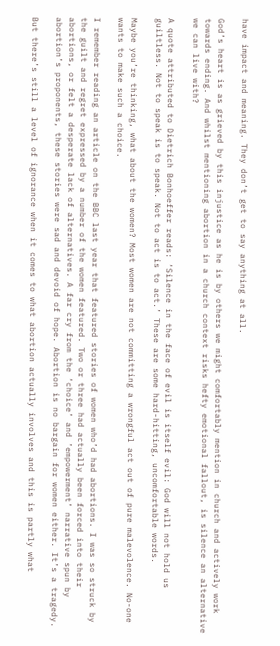have impact and meaning. They don’t get to say anything at all.

God’s heart is as grieved by this injustice as he is by others we might comfortably mention in church and actively work towards ending. And whilst mentioning abortion in a church context risks hefty emotional fallout, is silence an alternative we can live with?

A quote attributed to Dietrich Bonhoeffer reads: ‘Silence in the face of evil is itself evil: God will not hold us guiltless. Not to speak is to speak. Not to act is to act.’ These are some hard-hitting, uncomfortable words.

Maybe you’re thinking, what about the women? Most women are not committing a wrongful act out of pure malevolence. No-one wants to make such a choice.

I remember reading an article on the BBC last year that featured stories of women who’d had abortions. I was so struck by the guilt and regret expressed by a number of the women featured. Two or three had actually been forced into their abortions, or felt a desperate lack of alternatives. A far cry from the ‘choice’ and ’empowerment’ narrative spun by abortion’s proponents, these stories were sad and devoid of hope. Abortion is no bargain for women either. It’s a tragedy.

But there’s still a level of ignorance when it comes to what abortion actually involves and this is partly what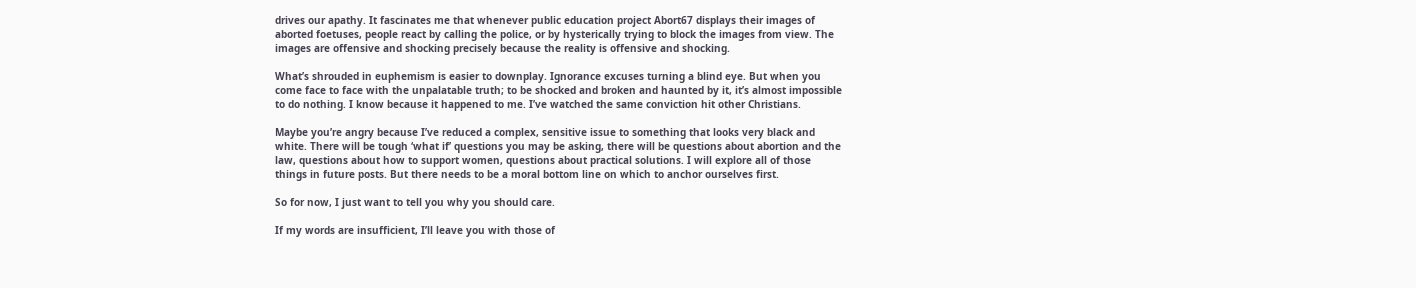drives our apathy. It fascinates me that whenever public education project Abort67 displays their images of aborted foetuses, people react by calling the police, or by hysterically trying to block the images from view. The images are offensive and shocking precisely because the reality is offensive and shocking.

What’s shrouded in euphemism is easier to downplay. Ignorance excuses turning a blind eye. But when you come face to face with the unpalatable truth; to be shocked and broken and haunted by it, it’s almost impossible to do nothing. I know because it happened to me. I’ve watched the same conviction hit other Christians.

Maybe you’re angry because I’ve reduced a complex, sensitive issue to something that looks very black and white. There will be tough ‘what if’ questions you may be asking, there will be questions about abortion and the law, questions about how to support women, questions about practical solutions. I will explore all of those things in future posts. But there needs to be a moral bottom line on which to anchor ourselves first.

So for now, I just want to tell you why you should care.

If my words are insufficient, I’ll leave you with those of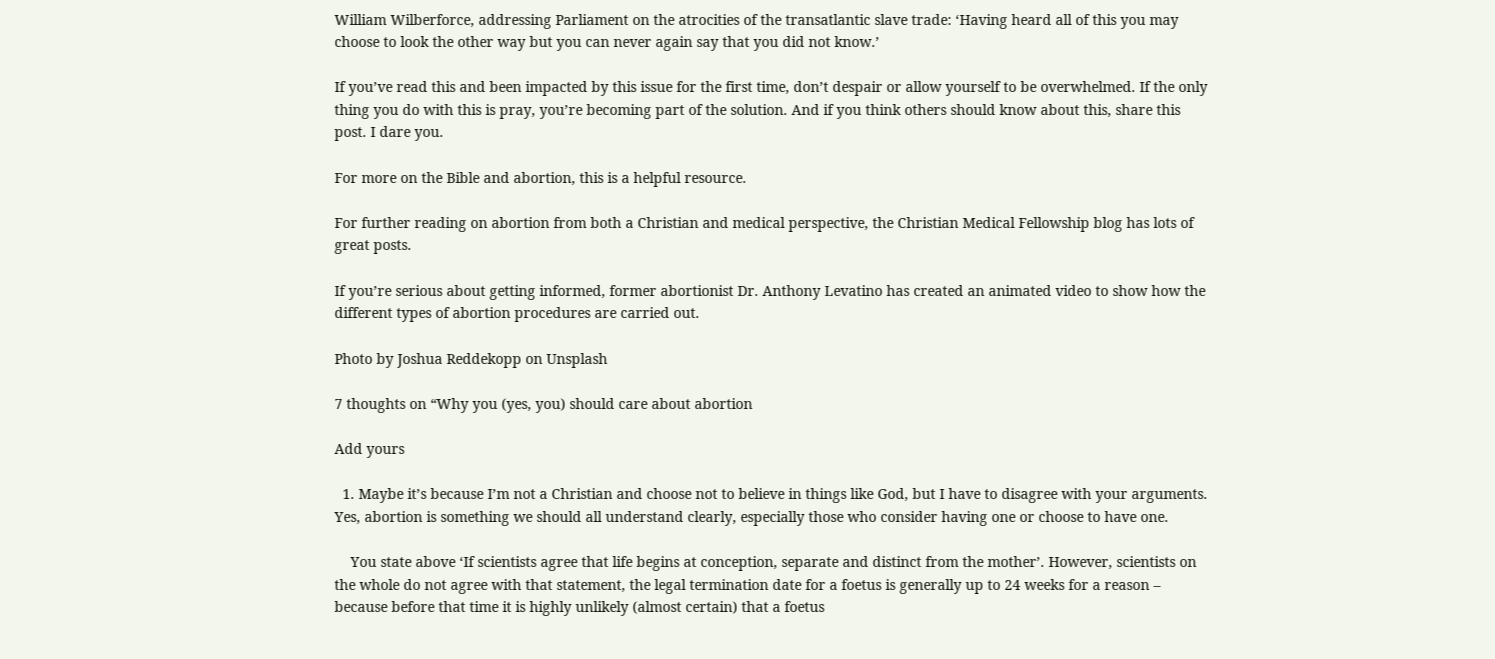William Wilberforce, addressing Parliament on the atrocities of the transatlantic slave trade: ‘Having heard all of this you may choose to look the other way but you can never again say that you did not know.’

If you’ve read this and been impacted by this issue for the first time, don’t despair or allow yourself to be overwhelmed. If the only thing you do with this is pray, you’re becoming part of the solution. And if you think others should know about this, share this post. I dare you.

For more on the Bible and abortion, this is a helpful resource.

For further reading on abortion from both a Christian and medical perspective, the Christian Medical Fellowship blog has lots of great posts.

If you’re serious about getting informed, former abortionist Dr. Anthony Levatino has created an animated video to show how the different types of abortion procedures are carried out.

Photo by Joshua Reddekopp on Unsplash

7 thoughts on “Why you (yes, you) should care about abortion

Add yours

  1. Maybe it’s because I’m not a Christian and choose not to believe in things like God, but I have to disagree with your arguments. Yes, abortion is something we should all understand clearly, especially those who consider having one or choose to have one.

    You state above ‘If scientists agree that life begins at conception, separate and distinct from the mother’. However, scientists on the whole do not agree with that statement, the legal termination date for a foetus is generally up to 24 weeks for a reason – because before that time it is highly unlikely (almost certain) that a foetus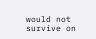would not survive on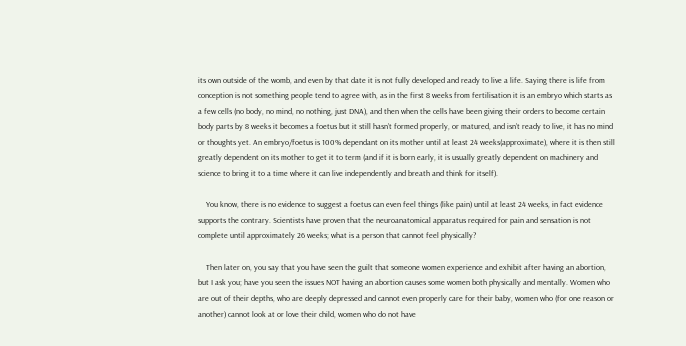its own outside of the womb, and even by that date it is not fully developed and ready to live a life. Saying there is life from conception is not something people tend to agree with, as in the first 8 weeks from fertilisation it is an embryo which starts as a few cells (no body, no mind, no nothing, just DNA), and then when the cells have been giving their orders to become certain body parts by 8 weeks it becomes a foetus but it still hasn’t formed properly, or matured, and isn’t ready to live, it has no mind or thoughts yet. An embryo/foetus is 100% dependant on its mother until at least 24 weeks(approximate), where it is then still greatly dependent on its mother to get it to term (and if it is born early, it is usually greatly dependent on machinery and science to bring it to a time where it can live independently and breath and think for itself).

    You know, there is no evidence to suggest a foetus can even feel things (like pain) until at least 24 weeks, in fact evidence supports the contrary. Scientists have proven that the neuroanatomical apparatus required for pain and sensation is not complete until approximately 26 weeks; what is a person that cannot feel physically?

    Then later on, you say that you have seen the guilt that someone women experience and exhibit after having an abortion, but I ask you; have you seen the issues NOT having an abortion causes some women both physically and mentally. Women who are out of their depths, who are deeply depressed and cannot even properly care for their baby, women who (for one reason or another) cannot look at or love their child, women who do not have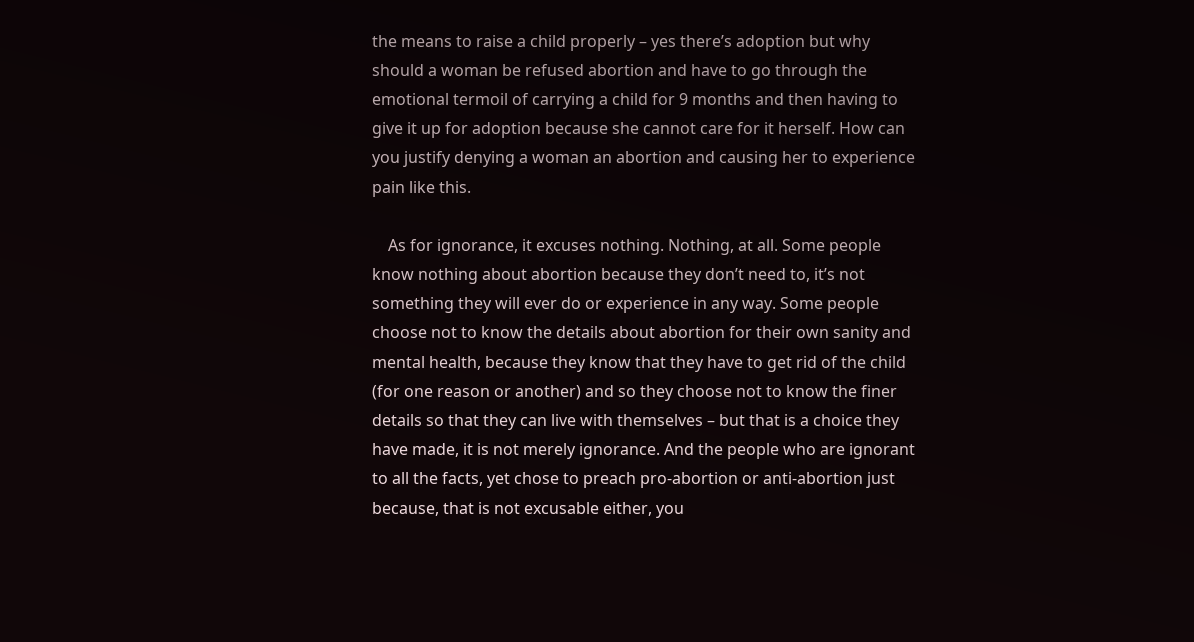the means to raise a child properly – yes there’s adoption but why should a woman be refused abortion and have to go through the emotional termoil of carrying a child for 9 months and then having to give it up for adoption because she cannot care for it herself. How can you justify denying a woman an abortion and causing her to experience pain like this.

    As for ignorance, it excuses nothing. Nothing, at all. Some people know nothing about abortion because they don’t need to, it’s not something they will ever do or experience in any way. Some people choose not to know the details about abortion for their own sanity and mental health, because they know that they have to get rid of the child (for one reason or another) and so they choose not to know the finer details so that they can live with themselves – but that is a choice they have made, it is not merely ignorance. And the people who are ignorant to all the facts, yet chose to preach pro-abortion or anti-abortion just because, that is not excusable either, you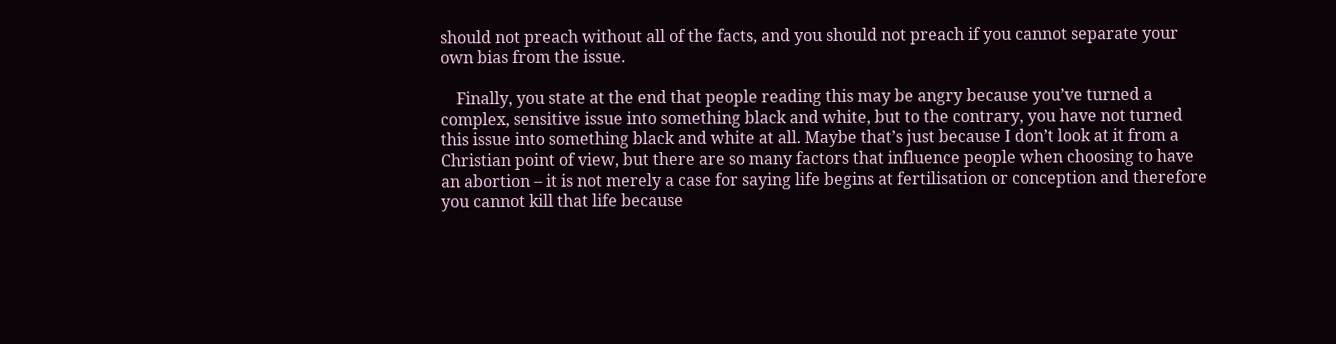should not preach without all of the facts, and you should not preach if you cannot separate your own bias from the issue.

    Finally, you state at the end that people reading this may be angry because you’ve turned a complex, sensitive issue into something black and white, but to the contrary, you have not turned this issue into something black and white at all. Maybe that’s just because I don’t look at it from a Christian point of view, but there are so many factors that influence people when choosing to have an abortion – it is not merely a case for saying life begins at fertilisation or conception and therefore you cannot kill that life because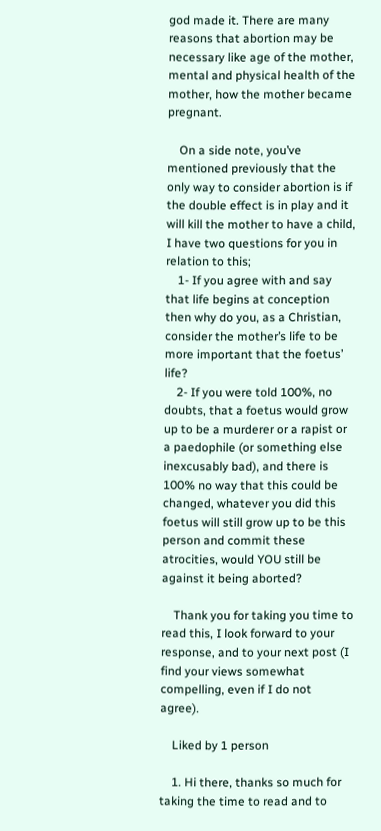god made it. There are many reasons that abortion may be necessary like age of the mother, mental and physical health of the mother, how the mother became pregnant.

    On a side note, you’ve mentioned previously that the only way to consider abortion is if the double effect is in play and it will kill the mother to have a child, I have two questions for you in relation to this;
    1- If you agree with and say that life begins at conception then why do you, as a Christian, consider the mother’s life to be more important that the foetus’ life?
    2- If you were told 100%, no doubts, that a foetus would grow up to be a murderer or a rapist or a paedophile (or something else inexcusably bad), and there is 100% no way that this could be changed, whatever you did this foetus will still grow up to be this person and commit these atrocities, would YOU still be against it being aborted?

    Thank you for taking you time to read this, I look forward to your response, and to your next post (I find your views somewhat compelling, even if I do not agree).

    Liked by 1 person

    1. Hi there, thanks so much for taking the time to read and to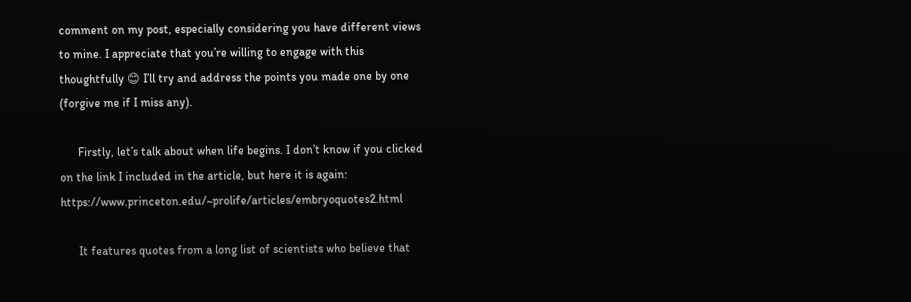comment on my post, especially considering you have different views to mine. I appreciate that you’re willing to engage with this thoughtfully 😊 I’ll try and address the points you made one by one (forgive me if I miss any).

      Firstly, let’s talk about when life begins. I don’t know if you clicked on the link I included in the article, but here it is again: https://www.princeton.edu/~prolife/articles/embryoquotes2.html

      It features quotes from a long list of scientists who believe that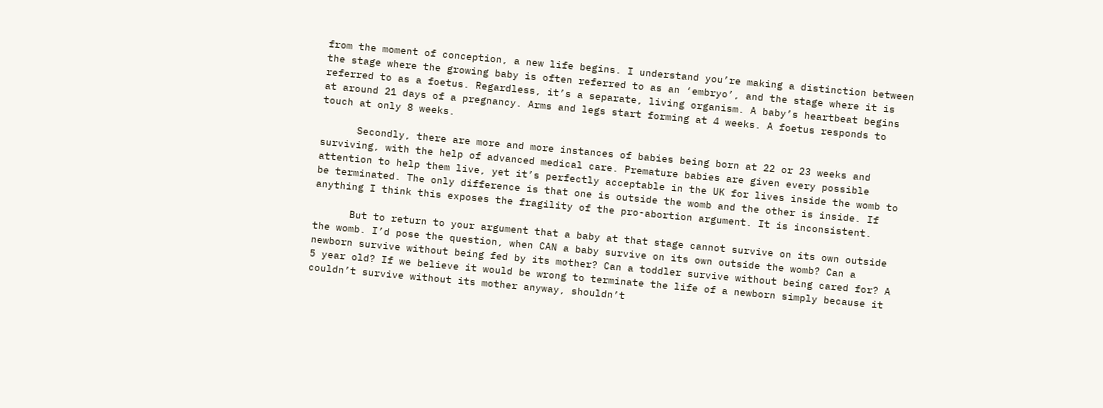from the moment of conception, a new life begins. I understand you’re making a distinction between the stage where the growing baby is often referred to as an ‘embryo’, and the stage where it is referred to as a foetus. Regardless, it’s a separate, living organism. A baby’s heartbeat begins at around 21 days of a pregnancy. Arms and legs start forming at 4 weeks. A foetus responds to touch at only 8 weeks.

      Secondly, there are more and more instances of babies being born at 22 or 23 weeks and surviving, with the help of advanced medical care. Premature babies are given every possible attention to help them live, yet it’s perfectly acceptable in the UK for lives inside the womb to be terminated. The only difference is that one is outside the womb and the other is inside. If anything I think this exposes the fragility of the pro-abortion argument. It is inconsistent.

      But to return to your argument that a baby at that stage cannot survive on its own outside the womb. I’d pose the question, when CAN a baby survive on its own outside the womb? Can a newborn survive without being fed by its mother? Can a toddler survive without being cared for? A 5 year old? If we believe it would be wrong to terminate the life of a newborn simply because it couldn’t survive without its mother anyway, shouldn’t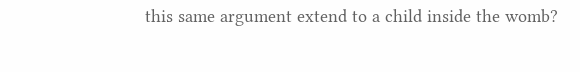this same argument extend to a child inside the womb?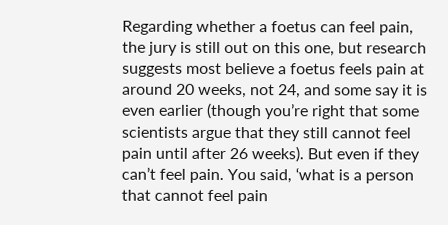Regarding whether a foetus can feel pain, the jury is still out on this one, but research suggests most believe a foetus feels pain at around 20 weeks, not 24, and some say it is even earlier (though you’re right that some scientists argue that they still cannot feel pain until after 26 weeks). But even if they can’t feel pain. You said, ‘what is a person that cannot feel pain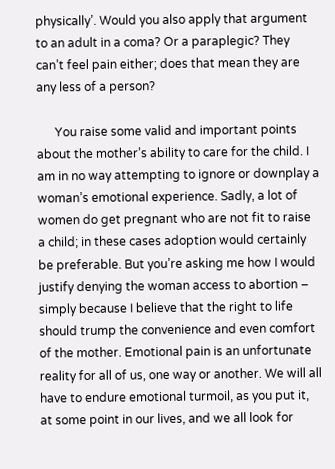physically’. Would you also apply that argument to an adult in a coma? Or a paraplegic? They can’t feel pain either; does that mean they are any less of a person?

      You raise some valid and important points about the mother’s ability to care for the child. I am in no way attempting to ignore or downplay a woman’s emotional experience. Sadly, a lot of women do get pregnant who are not fit to raise a child; in these cases adoption would certainly be preferable. But you’re asking me how I would justify denying the woman access to abortion – simply because I believe that the right to life should trump the convenience and even comfort of the mother. Emotional pain is an unfortunate reality for all of us, one way or another. We will all have to endure emotional turmoil, as you put it, at some point in our lives, and we all look for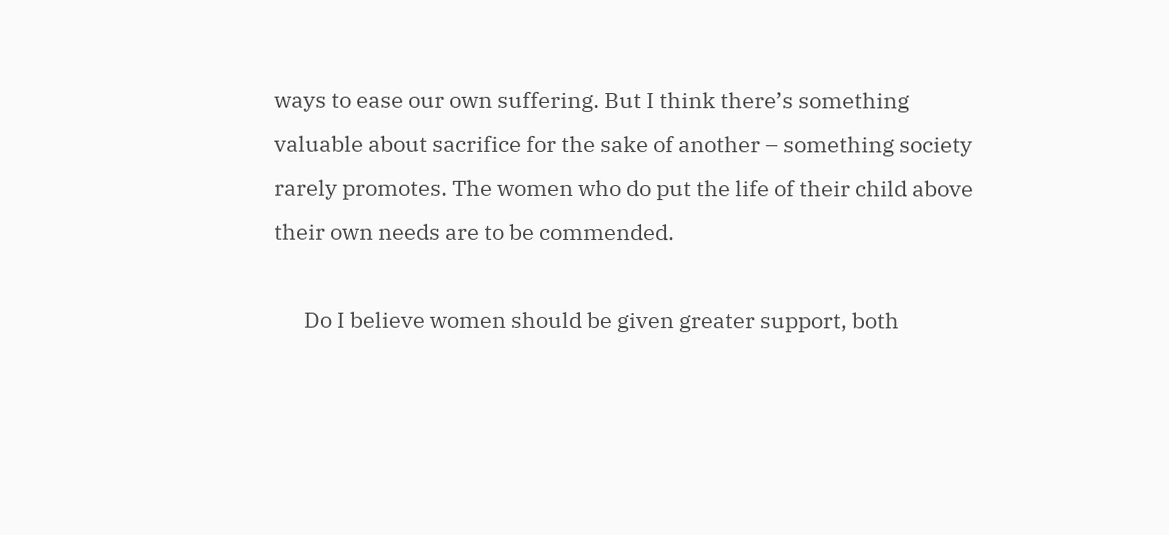ways to ease our own suffering. But I think there’s something valuable about sacrifice for the sake of another – something society rarely promotes. The women who do put the life of their child above their own needs are to be commended.

      Do I believe women should be given greater support, both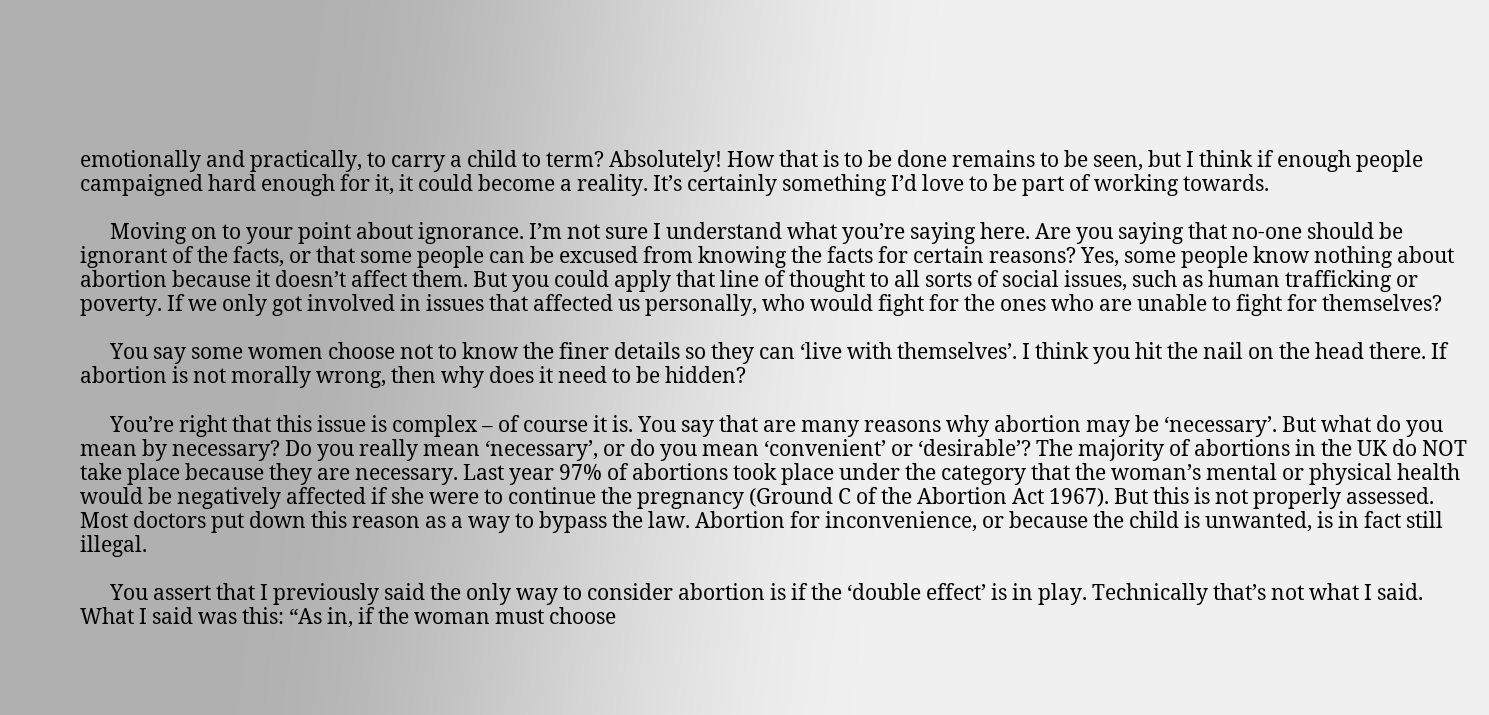emotionally and practically, to carry a child to term? Absolutely! How that is to be done remains to be seen, but I think if enough people campaigned hard enough for it, it could become a reality. It’s certainly something I’d love to be part of working towards.

      Moving on to your point about ignorance. I’m not sure I understand what you’re saying here. Are you saying that no-one should be ignorant of the facts, or that some people can be excused from knowing the facts for certain reasons? Yes, some people know nothing about abortion because it doesn’t affect them. But you could apply that line of thought to all sorts of social issues, such as human trafficking or poverty. If we only got involved in issues that affected us personally, who would fight for the ones who are unable to fight for themselves?

      You say some women choose not to know the finer details so they can ‘live with themselves’. I think you hit the nail on the head there. If abortion is not morally wrong, then why does it need to be hidden?

      You’re right that this issue is complex – of course it is. You say that are many reasons why abortion may be ‘necessary’. But what do you mean by necessary? Do you really mean ‘necessary’, or do you mean ‘convenient’ or ‘desirable’? The majority of abortions in the UK do NOT take place because they are necessary. Last year 97% of abortions took place under the category that the woman’s mental or physical health would be negatively affected if she were to continue the pregnancy (Ground C of the Abortion Act 1967). But this is not properly assessed. Most doctors put down this reason as a way to bypass the law. Abortion for inconvenience, or because the child is unwanted, is in fact still illegal.

      You assert that I previously said the only way to consider abortion is if the ‘double effect’ is in play. Technically that’s not what I said. What I said was this: “As in, if the woman must choose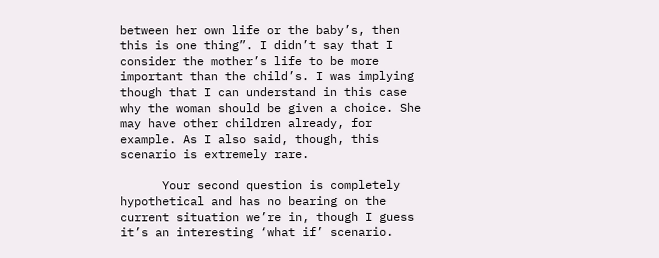between her own life or the baby’s, then this is one thing”. I didn’t say that I consider the mother’s life to be more important than the child’s. I was implying though that I can understand in this case why the woman should be given a choice. She may have other children already, for example. As I also said, though, this scenario is extremely rare.

      Your second question is completely hypothetical and has no bearing on the current situation we’re in, though I guess it’s an interesting ‘what if’ scenario.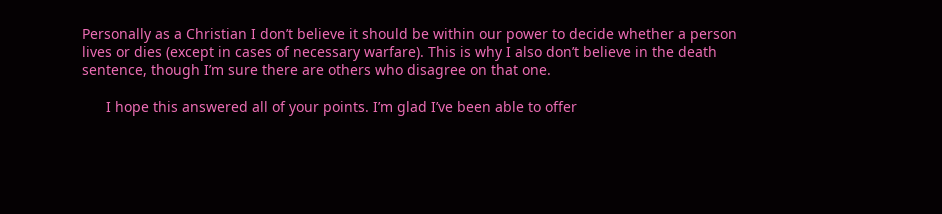Personally as a Christian I don’t believe it should be within our power to decide whether a person lives or dies (except in cases of necessary warfare). This is why I also don’t believe in the death sentence, though I’m sure there are others who disagree on that one.

      I hope this answered all of your points. I’m glad I’ve been able to offer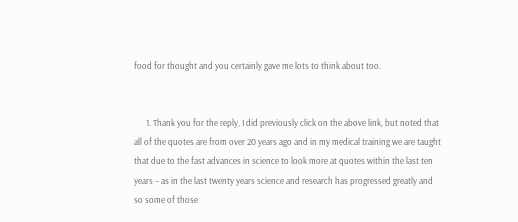food for thought and you certainly gave me lots to think about too.


      1. Thank you for the reply, I did previously click on the above link, but noted that all of the quotes are from over 20 years ago and in my medical training we are taught that due to the fast advances in science to look more at quotes within the last ten years – as in the last twenty years science and research has progressed greatly and so some of those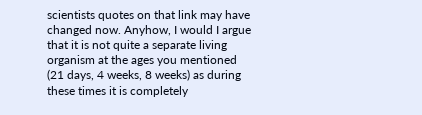scientists quotes on that link may have changed now. Anyhow, I would I argue that it is not quite a separate living organism at the ages you mentioned (21 days, 4 weeks, 8 weeks) as during these times it is completely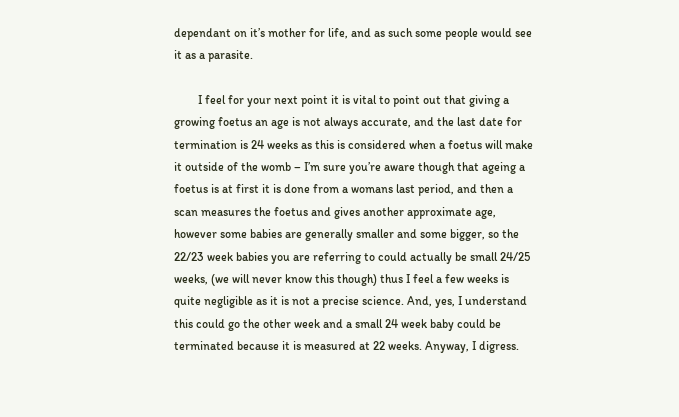dependant on it’s mother for life, and as such some people would see it as a parasite.

        I feel for your next point it is vital to point out that giving a growing foetus an age is not always accurate, and the last date for termination is 24 weeks as this is considered when a foetus will make it outside of the womb – I’m sure you’re aware though that ageing a foetus is at first it is done from a womans last period, and then a scan measures the foetus and gives another approximate age, however some babies are generally smaller and some bigger, so the 22/23 week babies you are referring to could actually be small 24/25 weeks, (we will never know this though) thus I feel a few weeks is quite negligible as it is not a precise science. And, yes, I understand this could go the other week and a small 24 week baby could be terminated because it is measured at 22 weeks. Anyway, I digress.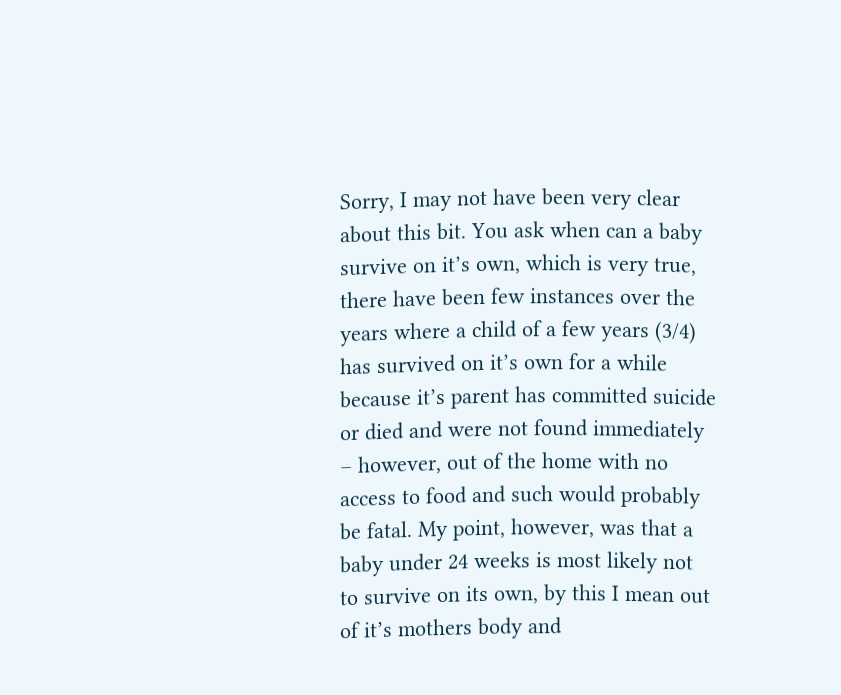Sorry, I may not have been very clear about this bit. You ask when can a baby survive on it’s own, which is very true, there have been few instances over the years where a child of a few years (3/4) has survived on it’s own for a while because it’s parent has committed suicide or died and were not found immediately – however, out of the home with no access to food and such would probably be fatal. My point, however, was that a baby under 24 weeks is most likely not to survive on its own, by this I mean out of it’s mothers body and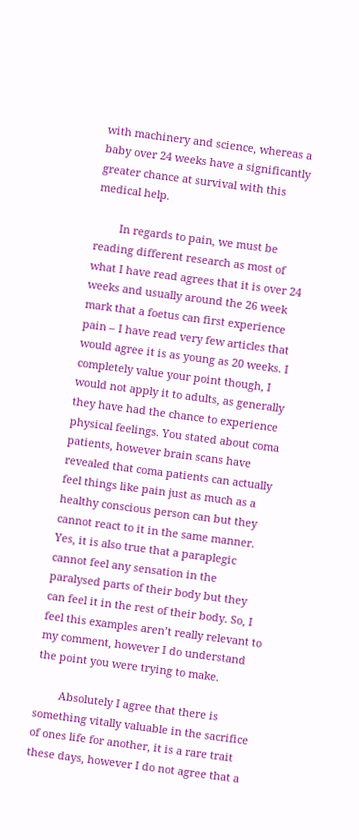with machinery and science, whereas a baby over 24 weeks have a significantly greater chance at survival with this medical help.

        In regards to pain, we must be reading different research as most of what I have read agrees that it is over 24 weeks and usually around the 26 week mark that a foetus can first experience pain – I have read very few articles that would agree it is as young as 20 weeks. I completely value your point though, I would not apply it to adults, as generally they have had the chance to experience physical feelings. You stated about coma patients, however brain scans have revealed that coma patients can actually feel things like pain just as much as a healthy conscious person can but they cannot react to it in the same manner. Yes, it is also true that a paraplegic cannot feel any sensation in the paralysed parts of their body but they can feel it in the rest of their body. So, I feel this examples aren’t really relevant to my comment, however I do understand the point you were trying to make.

        Absolutely I agree that there is something vitally valuable in the sacrifice of ones life for another, it is a rare trait these days, however I do not agree that a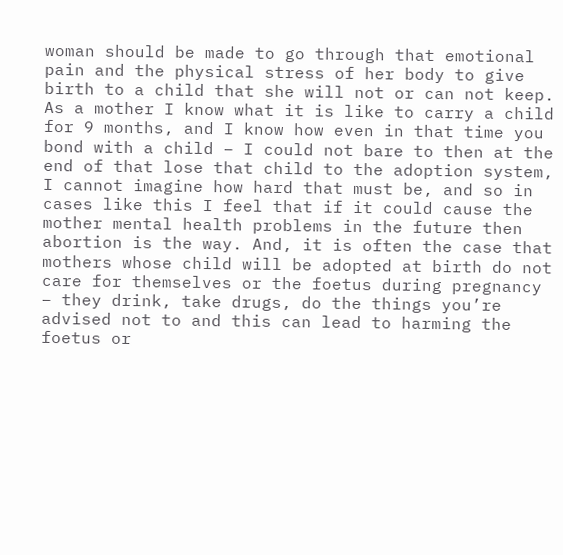woman should be made to go through that emotional pain and the physical stress of her body to give birth to a child that she will not or can not keep. As a mother I know what it is like to carry a child for 9 months, and I know how even in that time you bond with a child – I could not bare to then at the end of that lose that child to the adoption system, I cannot imagine how hard that must be, and so in cases like this I feel that if it could cause the mother mental health problems in the future then abortion is the way. And, it is often the case that mothers whose child will be adopted at birth do not care for themselves or the foetus during pregnancy – they drink, take drugs, do the things you’re advised not to and this can lead to harming the foetus or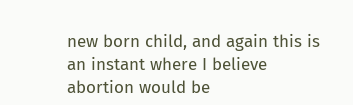new born child, and again this is an instant where I believe abortion would be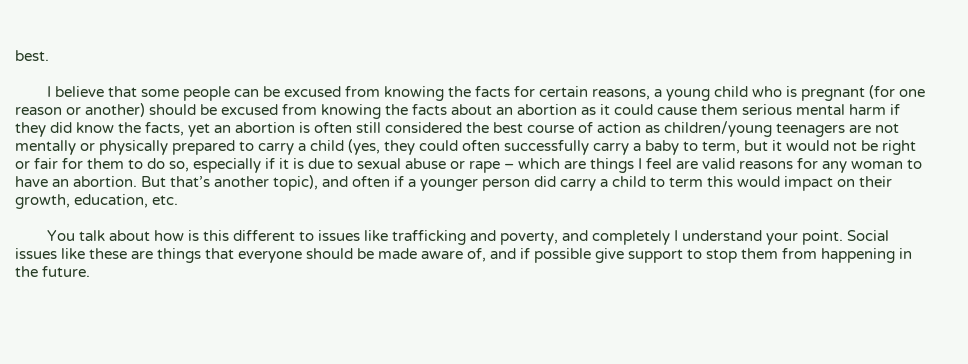best.

        I believe that some people can be excused from knowing the facts for certain reasons, a young child who is pregnant (for one reason or another) should be excused from knowing the facts about an abortion as it could cause them serious mental harm if they did know the facts, yet an abortion is often still considered the best course of action as children/young teenagers are not mentally or physically prepared to carry a child (yes, they could often successfully carry a baby to term, but it would not be right or fair for them to do so, especially if it is due to sexual abuse or rape – which are things I feel are valid reasons for any woman to have an abortion. But that’s another topic), and often if a younger person did carry a child to term this would impact on their growth, education, etc.

        You talk about how is this different to issues like trafficking and poverty, and completely I understand your point. Social issues like these are things that everyone should be made aware of, and if possible give support to stop them from happening in the future.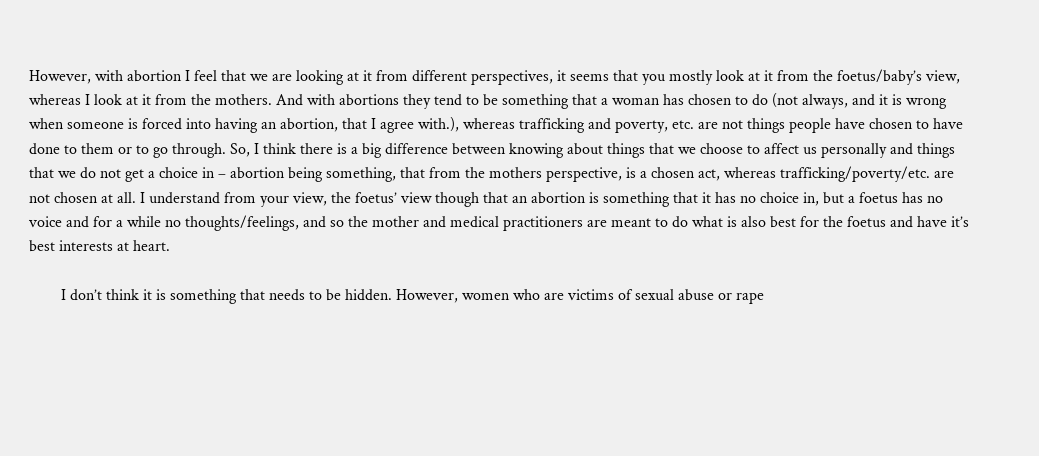However, with abortion I feel that we are looking at it from different perspectives, it seems that you mostly look at it from the foetus/baby’s view, whereas I look at it from the mothers. And with abortions they tend to be something that a woman has chosen to do (not always, and it is wrong when someone is forced into having an abortion, that I agree with.), whereas trafficking and poverty, etc. are not things people have chosen to have done to them or to go through. So, I think there is a big difference between knowing about things that we choose to affect us personally and things that we do not get a choice in – abortion being something, that from the mothers perspective, is a chosen act, whereas trafficking/poverty/etc. are not chosen at all. I understand from your view, the foetus’ view though that an abortion is something that it has no choice in, but a foetus has no voice and for a while no thoughts/feelings, and so the mother and medical practitioners are meant to do what is also best for the foetus and have it’s best interests at heart.

        I don’t think it is something that needs to be hidden. However, women who are victims of sexual abuse or rape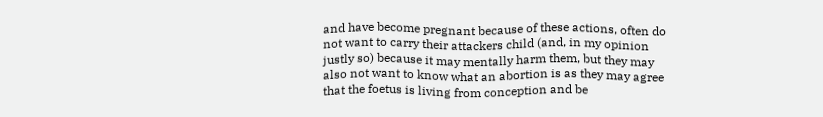and have become pregnant because of these actions, often do not want to carry their attackers child (and, in my opinion justly so) because it may mentally harm them, but they may also not want to know what an abortion is as they may agree that the foetus is living from conception and be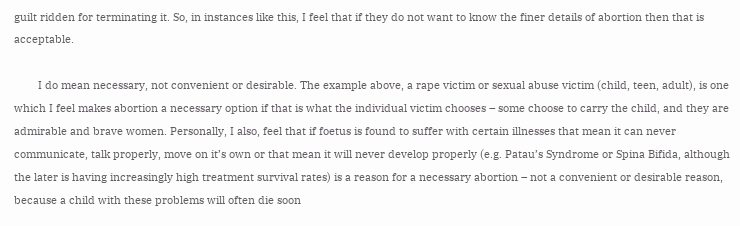guilt ridden for terminating it. So, in instances like this, I feel that if they do not want to know the finer details of abortion then that is acceptable.

        I do mean necessary, not convenient or desirable. The example above, a rape victim or sexual abuse victim (child, teen, adult), is one which I feel makes abortion a necessary option if that is what the individual victim chooses – some choose to carry the child, and they are admirable and brave women. Personally, I also, feel that if foetus is found to suffer with certain illnesses that mean it can never communicate, talk properly, move on it’s own or that mean it will never develop properly (e.g. Patau’s Syndrome or Spina Bifida, although the later is having increasingly high treatment survival rates) is a reason for a necessary abortion – not a convenient or desirable reason, because a child with these problems will often die soon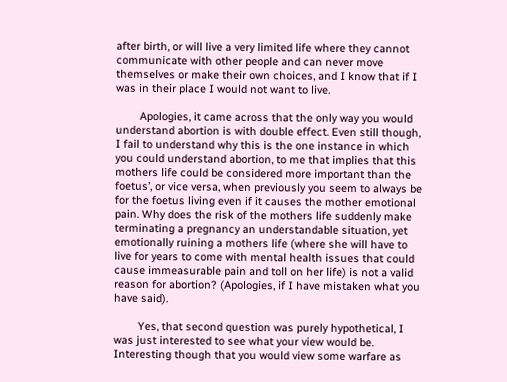after birth, or will live a very limited life where they cannot communicate with other people and can never move themselves or make their own choices, and I know that if I was in their place I would not want to live.

        Apologies, it came across that the only way you would understand abortion is with double effect. Even still though, I fail to understand why this is the one instance in which you could understand abortion, to me that implies that this mothers life could be considered more important than the foetus’, or vice versa, when previously you seem to always be for the foetus living even if it causes the mother emotional pain. Why does the risk of the mothers life suddenly make terminating a pregnancy an understandable situation, yet emotionally ruining a mothers life (where she will have to live for years to come with mental health issues that could cause immeasurable pain and toll on her life) is not a valid reason for abortion? (Apologies, if I have mistaken what you have said).

        Yes, that second question was purely hypothetical, I was just interested to see what your view would be. Interesting though that you would view some warfare as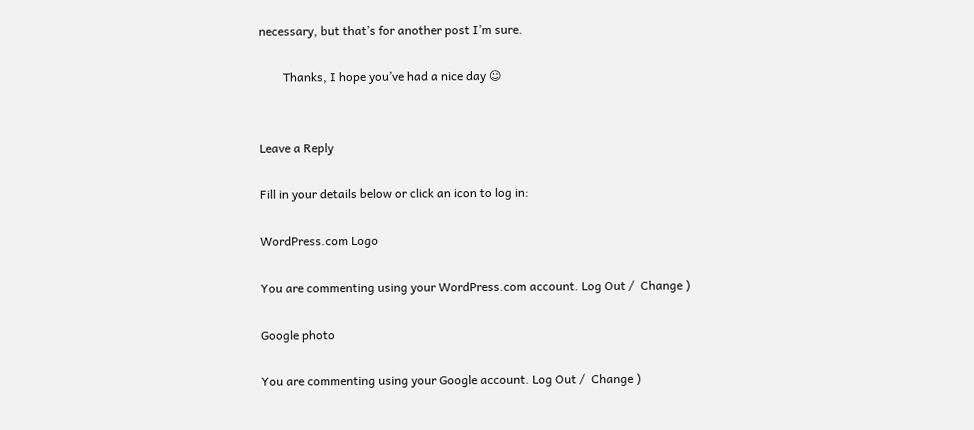necessary, but that’s for another post I’m sure.

        Thanks, I hope you’ve had a nice day ☺


Leave a Reply

Fill in your details below or click an icon to log in:

WordPress.com Logo

You are commenting using your WordPress.com account. Log Out /  Change )

Google photo

You are commenting using your Google account. Log Out /  Change )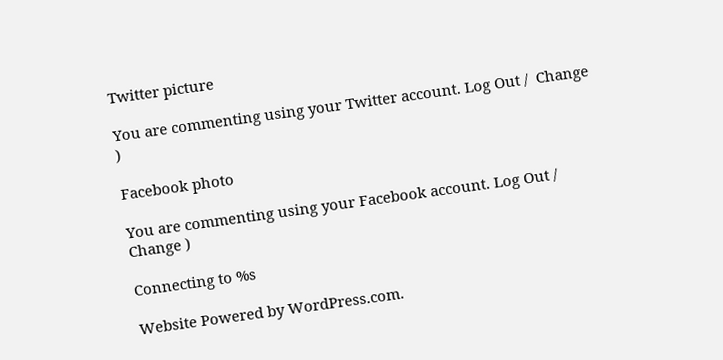Twitter picture

You are commenting using your Twitter account. Log Out /  Change )

Facebook photo

You are commenting using your Facebook account. Log Out /  Change )

Connecting to %s

Website Powered by WordPress.com.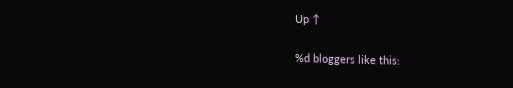Up ↑

%d bloggers like this: